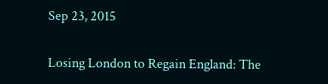Sep 23, 2015

Losing London to Regain England: The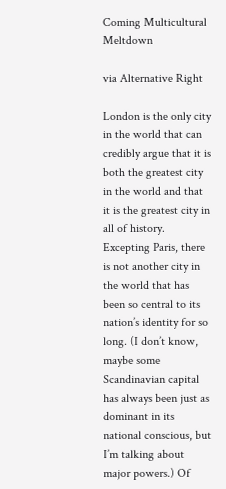Coming Multicultural Meltdown

via Alternative Right

London is the only city in the world that can credibly argue that it is both the greatest city in the world and that it is the greatest city in all of history. Excepting Paris, there is not another city in the world that has been so central to its nation’s identity for so long. (I don’t know, maybe some Scandinavian capital has always been just as dominant in its national conscious, but I’m talking about major powers.) Of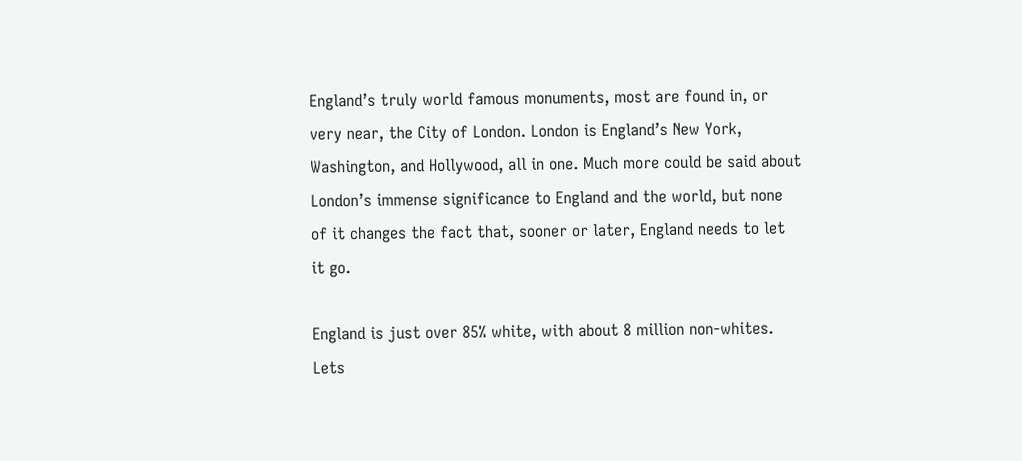England’s truly world famous monuments, most are found in, or very near, the City of London. London is England’s New York, Washington, and Hollywood, all in one. Much more could be said about London’s immense significance to England and the world, but none of it changes the fact that, sooner or later, England needs to let it go.

England is just over 85% white, with about 8 million non-whites. Lets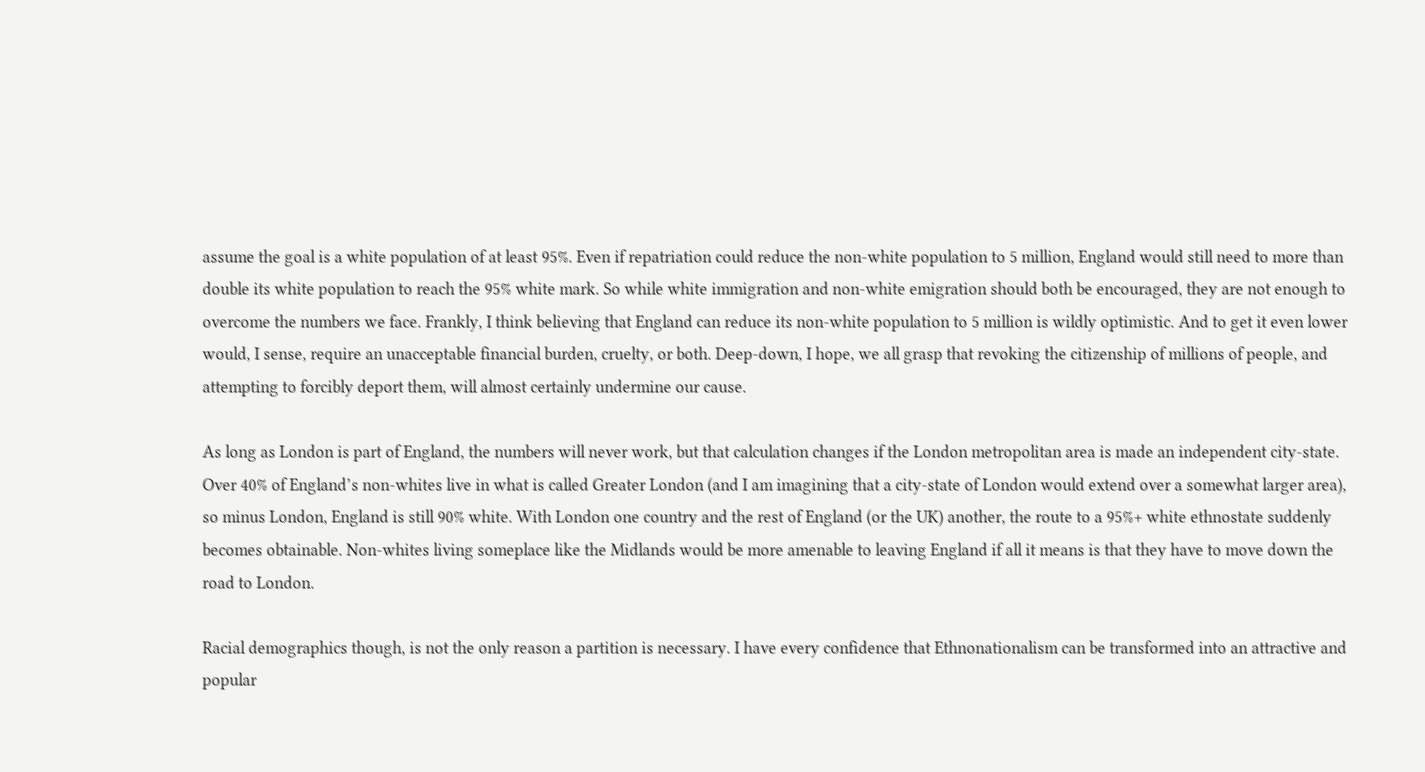assume the goal is a white population of at least 95%. Even if repatriation could reduce the non-white population to 5 million, England would still need to more than double its white population to reach the 95% white mark. So while white immigration and non-white emigration should both be encouraged, they are not enough to overcome the numbers we face. Frankly, I think believing that England can reduce its non-white population to 5 million is wildly optimistic. And to get it even lower would, I sense, require an unacceptable financial burden, cruelty, or both. Deep-down, I hope, we all grasp that revoking the citizenship of millions of people, and attempting to forcibly deport them, will almost certainly undermine our cause.

As long as London is part of England, the numbers will never work, but that calculation changes if the London metropolitan area is made an independent city-state. Over 40% of England’s non-whites live in what is called Greater London (and I am imagining that a city-state of London would extend over a somewhat larger area), so minus London, England is still 90% white. With London one country and the rest of England (or the UK) another, the route to a 95%+ white ethnostate suddenly becomes obtainable. Non-whites living someplace like the Midlands would be more amenable to leaving England if all it means is that they have to move down the road to London.

Racial demographics though, is not the only reason a partition is necessary. I have every confidence that Ethnonationalism can be transformed into an attractive and popular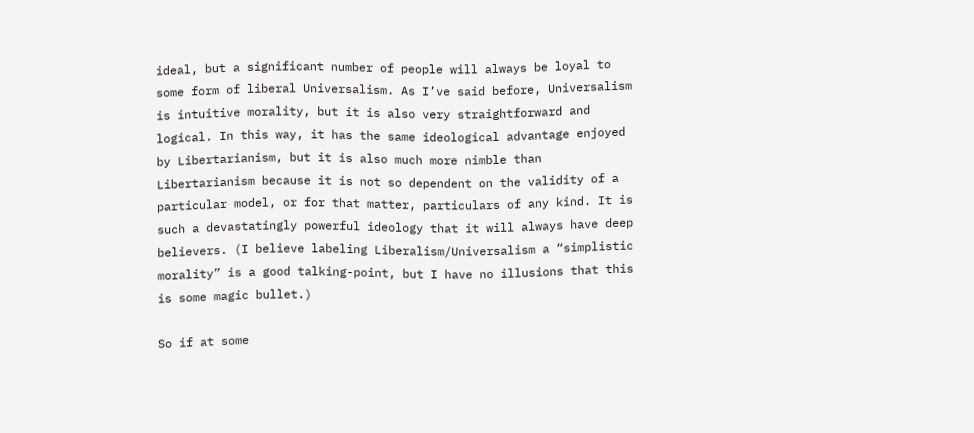ideal, but a significant number of people will always be loyal to some form of liberal Universalism. As I’ve said before, Universalism is intuitive morality, but it is also very straightforward and logical. In this way, it has the same ideological advantage enjoyed by Libertarianism, but it is also much more nimble than Libertarianism because it is not so dependent on the validity of a particular model, or for that matter, particulars of any kind. It is such a devastatingly powerful ideology that it will always have deep believers. (I believe labeling Liberalism/Universalism a “simplistic morality” is a good talking-point, but I have no illusions that this is some magic bullet.)

So if at some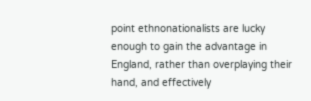point ethnonationalists are lucky enough to gain the advantage in England, rather than overplaying their hand, and effectively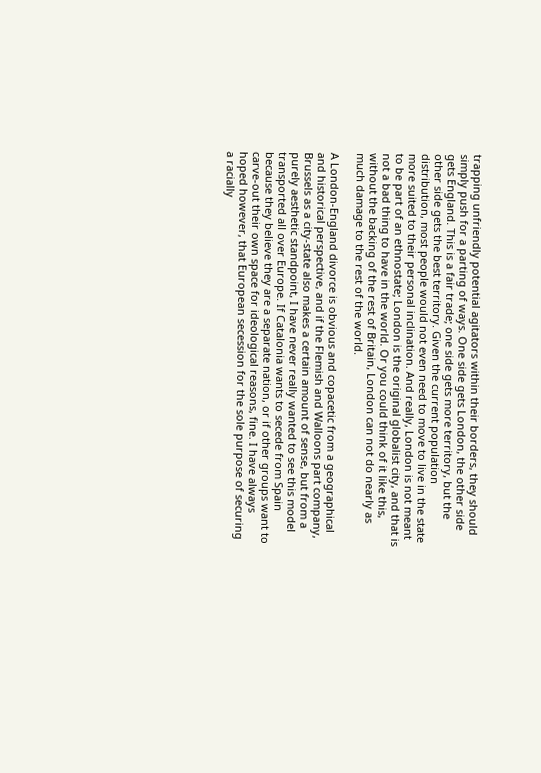trapping unfriendly potential agitators within their borders, they should simply push for a parting of ways. One side gets London, the other side gets England. This is a fair trade; one side gets more territory, but the other side gets the best territory. Given the current population distribution, most people would not even need to move to live in the state more suited to their personal inclination. And really, London is not meant to be part of an ethnostate; London is the original globalist city, and that is not a bad thing to have in the world. Or you could think of it like this, without the backing of the rest of Britain, London can not do nearly as much damage to the rest of the world.

A London-England divorce is obvious and copacetic from a geographical and historical perspective, and if the Flemish and Walloons part company, Brussels as a city-state also makes a certain amount of sense, but from a purely aesthetic standpoint, I have never really wanted to see this model transported all over Europe. If Catalonia wants to secede from Spain because they believe they are a separate nation, or if other groups want to carve-out their own space for ideological reasons, fine. I have always hoped however, that European secession for the sole purpose of securing a racially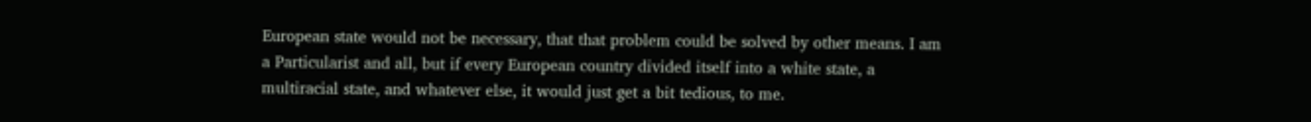European state would not be necessary, that that problem could be solved by other means. I am a Particularist and all, but if every European country divided itself into a white state, a multiracial state, and whatever else, it would just get a bit tedious, to me.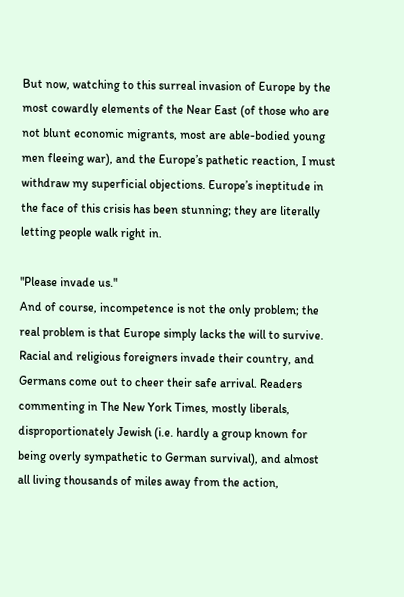But now, watching to this surreal invasion of Europe by the most cowardly elements of the Near East (of those who are not blunt economic migrants, most are able-bodied young men fleeing war), and the Europe’s pathetic reaction, I must withdraw my superficial objections. Europe’s ineptitude in the face of this crisis has been stunning; they are literally letting people walk right in.

"Please invade us."
And of course, incompetence is not the only problem; the real problem is that Europe simply lacks the will to survive. Racial and religious foreigners invade their country, and Germans come out to cheer their safe arrival. Readers commenting in The New York Times, mostly liberals, disproportionately Jewish (i.e. hardly a group known for being overly sympathetic to German survival), and almost all living thousands of miles away from the action,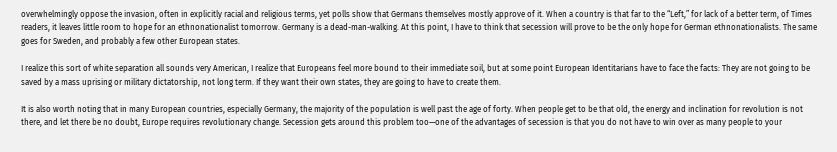overwhelmingly oppose the invasion, often in explicitly racial and religious terms, yet polls show that Germans themselves mostly approve of it. When a country is that far to the “Left,” for lack of a better term, of Times readers, it leaves little room to hope for an ethnonationalist tomorrow. Germany is a dead-man-walking. At this point, I have to think that secession will prove to be the only hope for German ethnonationalists. The same goes for Sweden, and probably a few other European states.

I realize this sort of white separation all sounds very American, I realize that Europeans feel more bound to their immediate soil, but at some point European Identitarians have to face the facts: They are not going to be saved by a mass uprising or military dictatorship, not long term. If they want their own states, they are going to have to create them.

It is also worth noting that in many European countries, especially Germany, the majority of the population is well past the age of forty. When people get to be that old, the energy and inclination for revolution is not there, and let there be no doubt, Europe requires revolutionary change. Secession gets around this problem too—one of the advantages of secession is that you do not have to win over as many people to your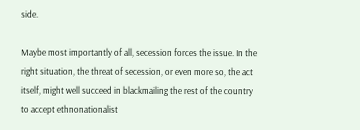side.

Maybe most importantly of all, secession forces the issue. In the right situation, the threat of secession, or even more so, the act itself, might well succeed in blackmailing the rest of the country to accept ethnonationalist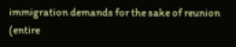immigration demands for the sake of reunion (entire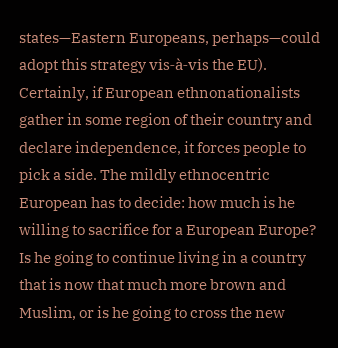states—Eastern Europeans, perhaps—could adopt this strategy vis-à-vis the EU). Certainly, if European ethnonationalists gather in some region of their country and declare independence, it forces people to pick a side. The mildly ethnocentric European has to decide: how much is he willing to sacrifice for a European Europe? Is he going to continue living in a country that is now that much more brown and Muslim, or is he going to cross the new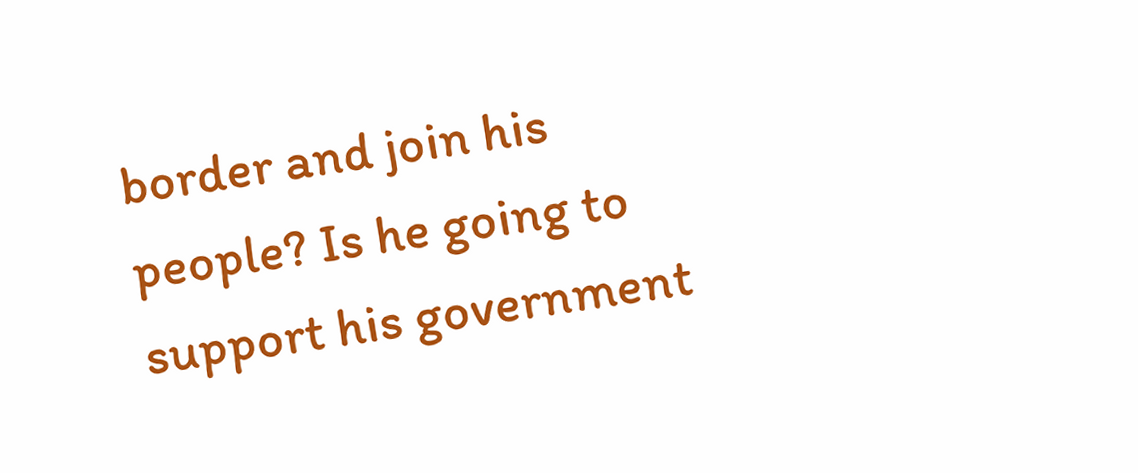border and join his people? Is he going to support his government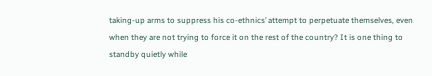taking-up arms to suppress his co-ethnics’ attempt to perpetuate themselves, even when they are not trying to force it on the rest of the country? It is one thing to standby quietly while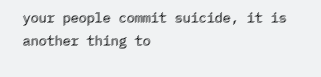your people commit suicide, it is another thing to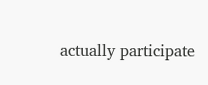actually participate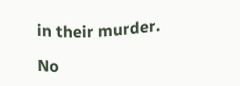in their murder.

No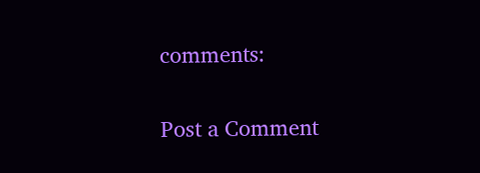comments:

Post a Comment